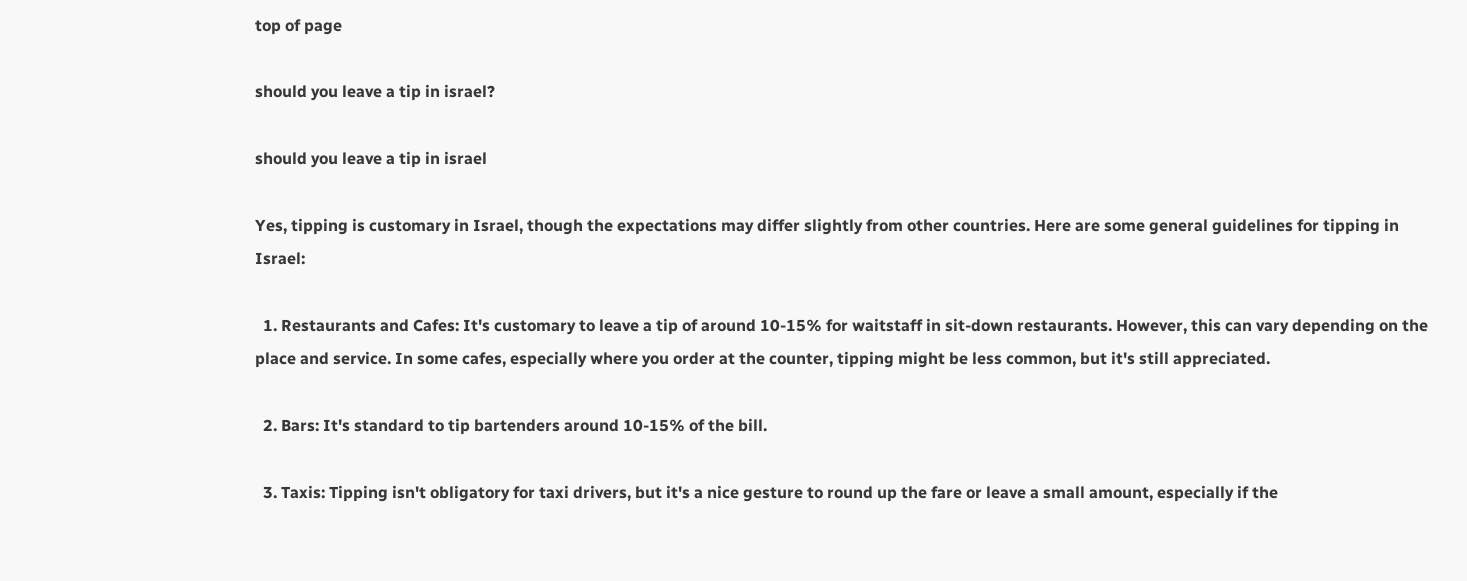top of page

should you leave a tip in israel?

should you leave a tip in israel

Yes, tipping is customary in Israel, though the expectations may differ slightly from other countries. Here are some general guidelines for tipping in Israel:

  1. Restaurants and Cafes: It's customary to leave a tip of around 10-15% for waitstaff in sit-down restaurants. However, this can vary depending on the place and service. In some cafes, especially where you order at the counter, tipping might be less common, but it's still appreciated.

  2. Bars: It's standard to tip bartenders around 10-15% of the bill.

  3. Taxis: Tipping isn't obligatory for taxi drivers, but it's a nice gesture to round up the fare or leave a small amount, especially if the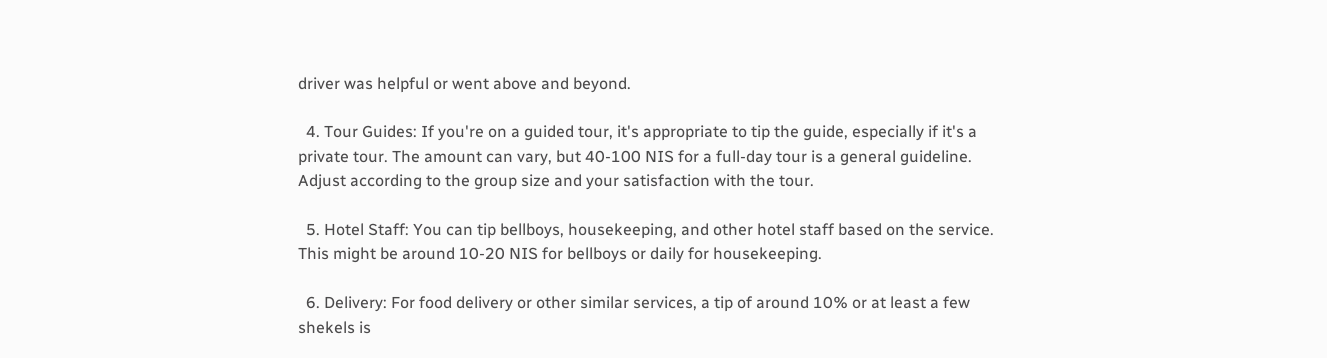driver was helpful or went above and beyond.

  4. Tour Guides: If you're on a guided tour, it's appropriate to tip the guide, especially if it's a private tour. The amount can vary, but 40-100 NIS for a full-day tour is a general guideline. Adjust according to the group size and your satisfaction with the tour.

  5. Hotel Staff: You can tip bellboys, housekeeping, and other hotel staff based on the service. This might be around 10-20 NIS for bellboys or daily for housekeeping.

  6. Delivery: For food delivery or other similar services, a tip of around 10% or at least a few shekels is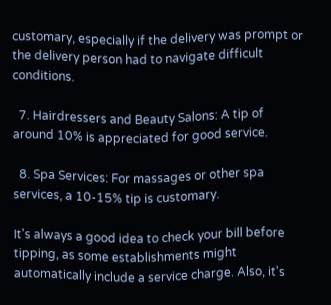customary, especially if the delivery was prompt or the delivery person had to navigate difficult conditions.

  7. Hairdressers and Beauty Salons: A tip of around 10% is appreciated for good service.

  8. Spa Services: For massages or other spa services, a 10-15% tip is customary.

It's always a good idea to check your bill before tipping, as some establishments might automatically include a service charge. Also, it's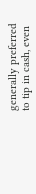generally preferred to tip in cash, even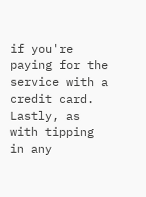if you're paying for the service with a credit card. Lastly, as with tipping in any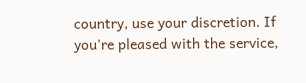country, use your discretion. If you're pleased with the service,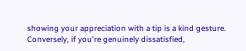showing your appreciation with a tip is a kind gesture. Conversely, if you're genuinely dissatisfied,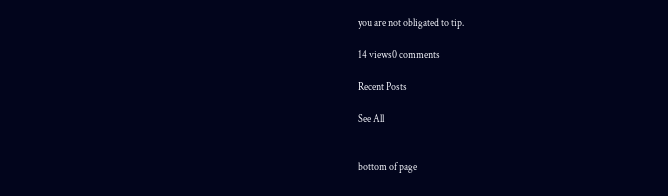you are not obligated to tip.

14 views0 comments

Recent Posts

See All


bottom of page